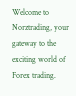Welcome to Norztrading, your gateway to the exciting world of Forex trading.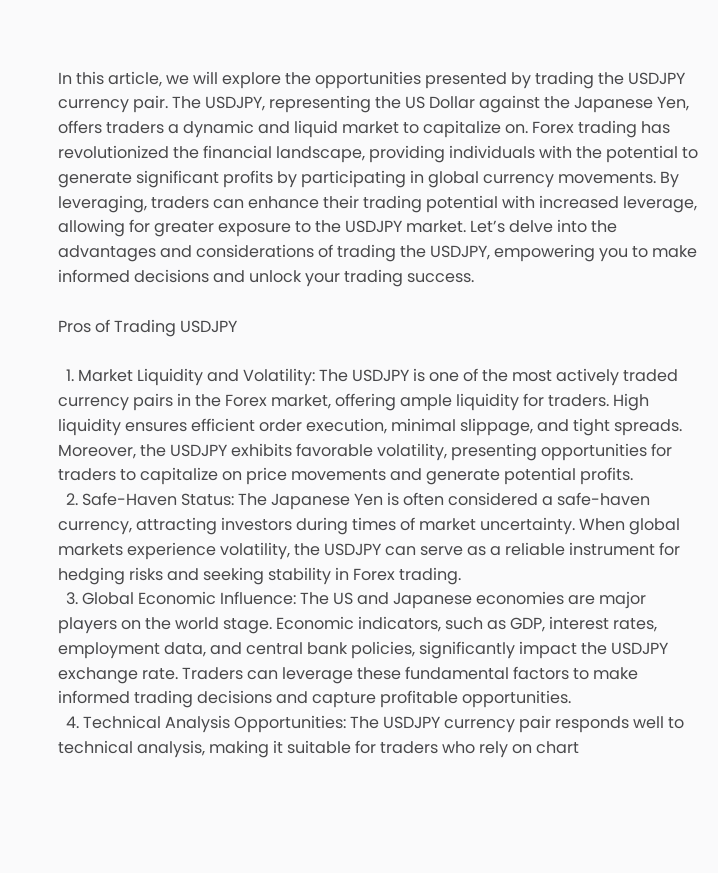In this article, we will explore the opportunities presented by trading the USDJPY currency pair. The USDJPY, representing the US Dollar against the Japanese Yen, offers traders a dynamic and liquid market to capitalize on. Forex trading has revolutionized the financial landscape, providing individuals with the potential to generate significant profits by participating in global currency movements. By leveraging, traders can enhance their trading potential with increased leverage, allowing for greater exposure to the USDJPY market. Let’s delve into the advantages and considerations of trading the USDJPY, empowering you to make informed decisions and unlock your trading success.

Pros of Trading USDJPY

  1. Market Liquidity and Volatility: The USDJPY is one of the most actively traded currency pairs in the Forex market, offering ample liquidity for traders. High liquidity ensures efficient order execution, minimal slippage, and tight spreads. Moreover, the USDJPY exhibits favorable volatility, presenting opportunities for traders to capitalize on price movements and generate potential profits.
  2. Safe-Haven Status: The Japanese Yen is often considered a safe-haven currency, attracting investors during times of market uncertainty. When global markets experience volatility, the USDJPY can serve as a reliable instrument for hedging risks and seeking stability in Forex trading.
  3. Global Economic Influence: The US and Japanese economies are major players on the world stage. Economic indicators, such as GDP, interest rates, employment data, and central bank policies, significantly impact the USDJPY exchange rate. Traders can leverage these fundamental factors to make informed trading decisions and capture profitable opportunities.
  4. Technical Analysis Opportunities: The USDJPY currency pair responds well to technical analysis, making it suitable for traders who rely on chart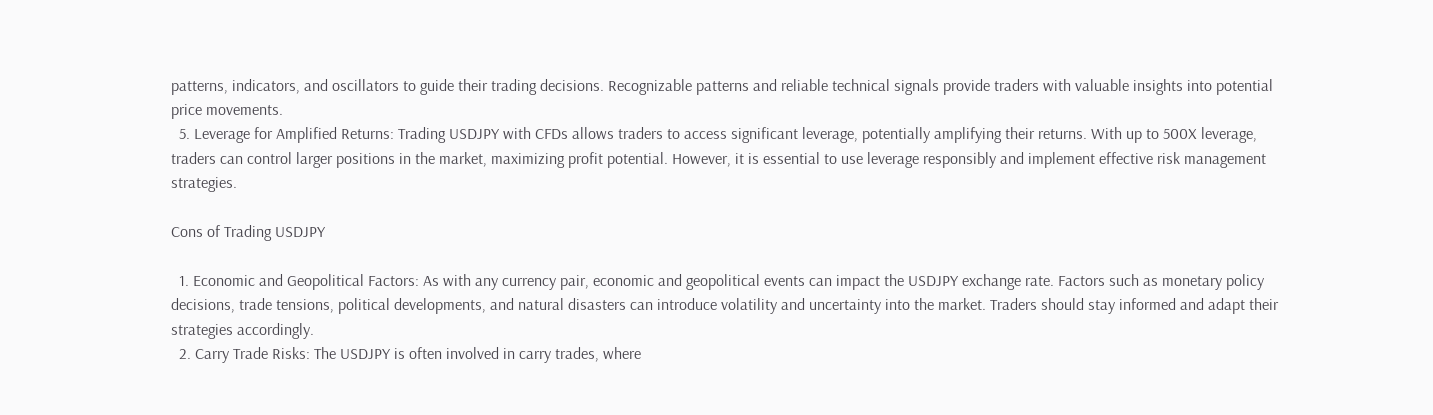patterns, indicators, and oscillators to guide their trading decisions. Recognizable patterns and reliable technical signals provide traders with valuable insights into potential price movements.
  5. Leverage for Amplified Returns: Trading USDJPY with CFDs allows traders to access significant leverage, potentially amplifying their returns. With up to 500X leverage, traders can control larger positions in the market, maximizing profit potential. However, it is essential to use leverage responsibly and implement effective risk management strategies.

Cons of Trading USDJPY

  1. Economic and Geopolitical Factors: As with any currency pair, economic and geopolitical events can impact the USDJPY exchange rate. Factors such as monetary policy decisions, trade tensions, political developments, and natural disasters can introduce volatility and uncertainty into the market. Traders should stay informed and adapt their strategies accordingly.
  2. Carry Trade Risks: The USDJPY is often involved in carry trades, where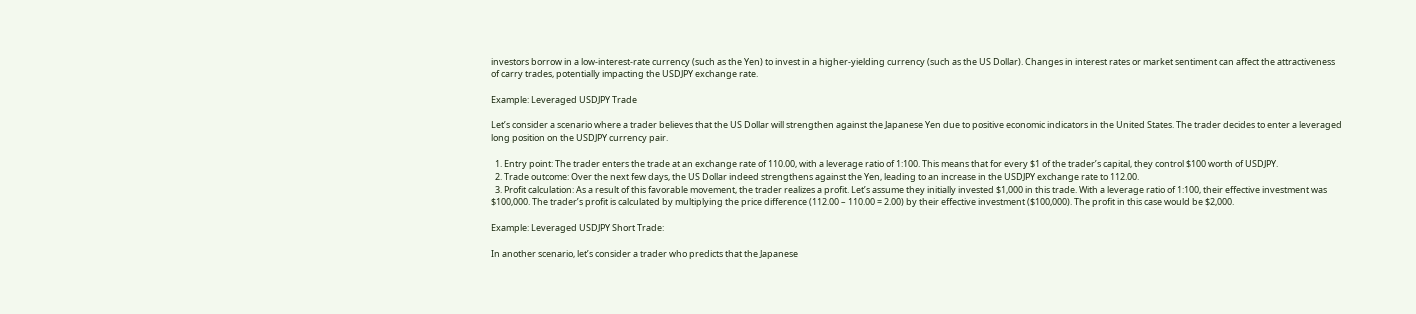investors borrow in a low-interest-rate currency (such as the Yen) to invest in a higher-yielding currency (such as the US Dollar). Changes in interest rates or market sentiment can affect the attractiveness of carry trades, potentially impacting the USDJPY exchange rate.

Example: Leveraged USDJPY Trade

Let’s consider a scenario where a trader believes that the US Dollar will strengthen against the Japanese Yen due to positive economic indicators in the United States. The trader decides to enter a leveraged long position on the USDJPY currency pair.

  1. Entry point: The trader enters the trade at an exchange rate of 110.00, with a leverage ratio of 1:100. This means that for every $1 of the trader’s capital, they control $100 worth of USDJPY.
  2. Trade outcome: Over the next few days, the US Dollar indeed strengthens against the Yen, leading to an increase in the USDJPY exchange rate to 112.00.
  3. Profit calculation: As a result of this favorable movement, the trader realizes a profit. Let’s assume they initially invested $1,000 in this trade. With a leverage ratio of 1:100, their effective investment was $100,000. The trader’s profit is calculated by multiplying the price difference (112.00 – 110.00 = 2.00) by their effective investment ($100,000). The profit in this case would be $2,000.

Example: Leveraged USDJPY Short Trade:

In another scenario, let’s consider a trader who predicts that the Japanese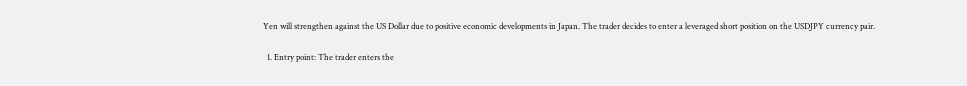Yen will strengthen against the US Dollar due to positive economic developments in Japan. The trader decides to enter a leveraged short position on the USDJPY currency pair.

  1. Entry point: The trader enters the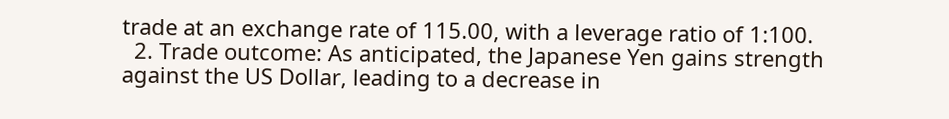trade at an exchange rate of 115.00, with a leverage ratio of 1:100.
  2. Trade outcome: As anticipated, the Japanese Yen gains strength against the US Dollar, leading to a decrease in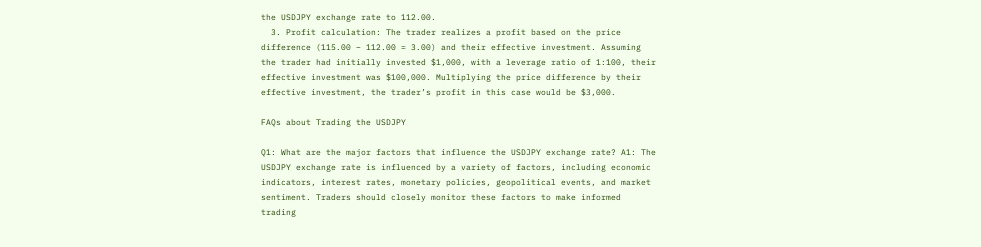the USDJPY exchange rate to 112.00.
  3. Profit calculation: The trader realizes a profit based on the price difference (115.00 – 112.00 = 3.00) and their effective investment. Assuming the trader had initially invested $1,000, with a leverage ratio of 1:100, their effective investment was $100,000. Multiplying the price difference by their effective investment, the trader’s profit in this case would be $3,000.

FAQs about Trading the USDJPY

Q1: What are the major factors that influence the USDJPY exchange rate? A1: The USDJPY exchange rate is influenced by a variety of factors, including economic indicators, interest rates, monetary policies, geopolitical events, and market sentiment. Traders should closely monitor these factors to make informed trading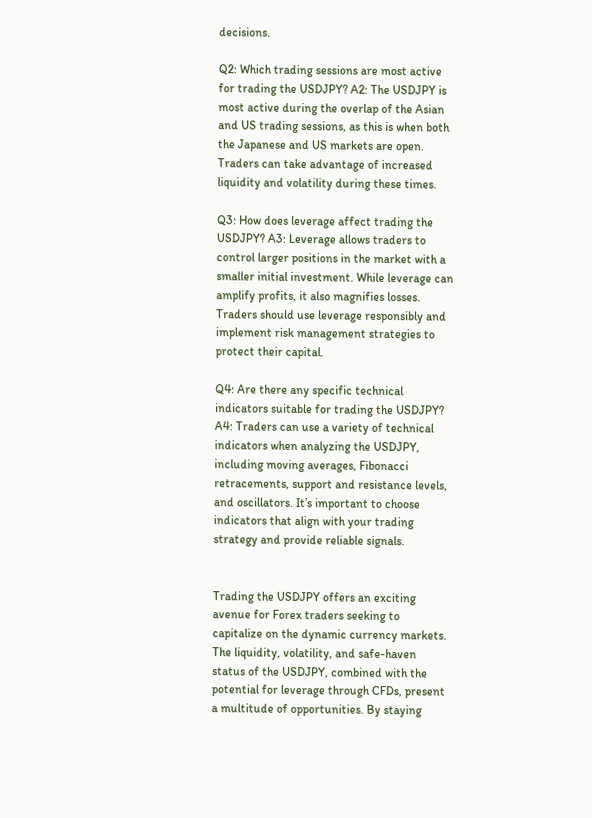decisions.

Q2: Which trading sessions are most active for trading the USDJPY? A2: The USDJPY is most active during the overlap of the Asian and US trading sessions, as this is when both the Japanese and US markets are open. Traders can take advantage of increased liquidity and volatility during these times.

Q3: How does leverage affect trading the USDJPY? A3: Leverage allows traders to control larger positions in the market with a smaller initial investment. While leverage can amplify profits, it also magnifies losses. Traders should use leverage responsibly and implement risk management strategies to protect their capital.

Q4: Are there any specific technical indicators suitable for trading the USDJPY? A4: Traders can use a variety of technical indicators when analyzing the USDJPY, including moving averages, Fibonacci retracements, support and resistance levels, and oscillators. It’s important to choose indicators that align with your trading strategy and provide reliable signals.


Trading the USDJPY offers an exciting avenue for Forex traders seeking to capitalize on the dynamic currency markets. The liquidity, volatility, and safe-haven status of the USDJPY, combined with the potential for leverage through CFDs, present a multitude of opportunities. By staying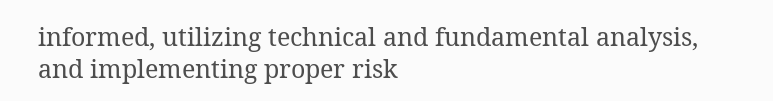informed, utilizing technical and fundamental analysis, and implementing proper risk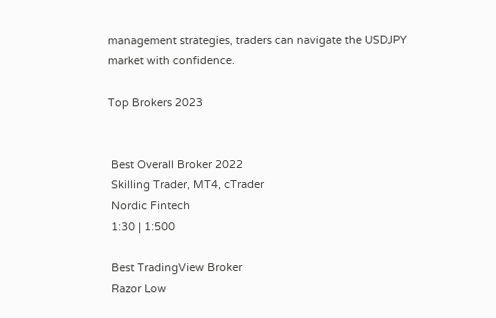management strategies, traders can navigate the USDJPY market with confidence.

Top Brokers 2023


 Best Overall Broker 2022
 Skilling Trader, MT4, cTrader
 Nordic Fintech
 1:30 | 1:500

 Best TradingView Broker
 Razor Low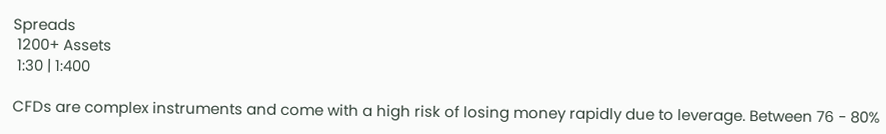Spreads
 1200+ Assets
 1:30 | 1:400

CFDs are complex instruments and come with a high risk of losing money rapidly due to leverage. Between 76 - 80%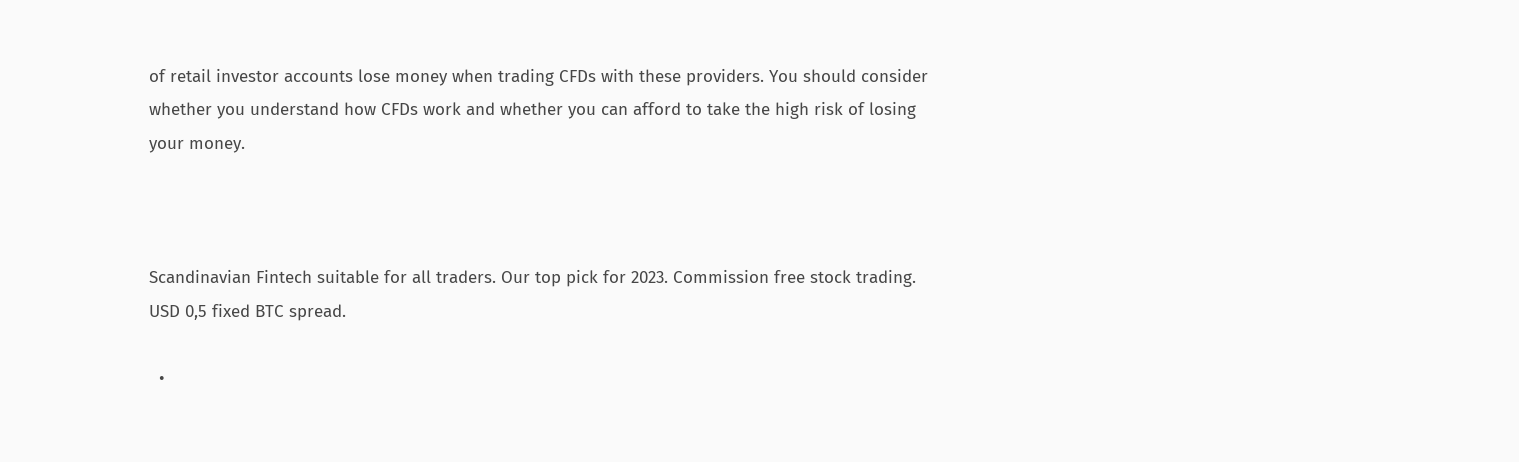of retail investor accounts lose money when trading CFDs with these providers. You should consider whether you understand how CFDs work and whether you can afford to take the high risk of losing your money.



Scandinavian Fintech suitable for all traders. Our top pick for 2023. Commission free stock trading. USD 0,5 fixed BTC spread.

  •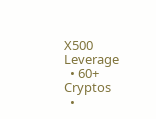X500 Leverage
  • 60+ Cryptos
  •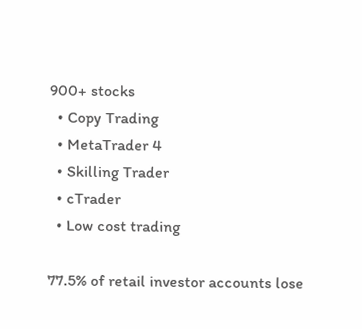900+ stocks
  • Copy Trading
  • MetaTrader 4
  • Skilling Trader
  • cTrader
  • Low cost trading

77.5% of retail investor accounts lose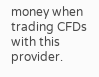money when trading CFDs with this provider.